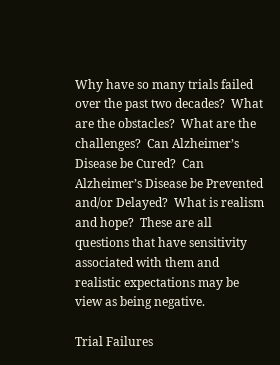Why have so many trials failed over the past two decades?  What are the obstacles?  What are the challenges?  Can Alzheimer’s Disease be Cured?  Can Alzheimer’s Disease be Prevented and/or Delayed?  What is realism and hope?  These are all questions that have sensitivity associated with them and realistic expectations may be view as being negative.

Trial Failures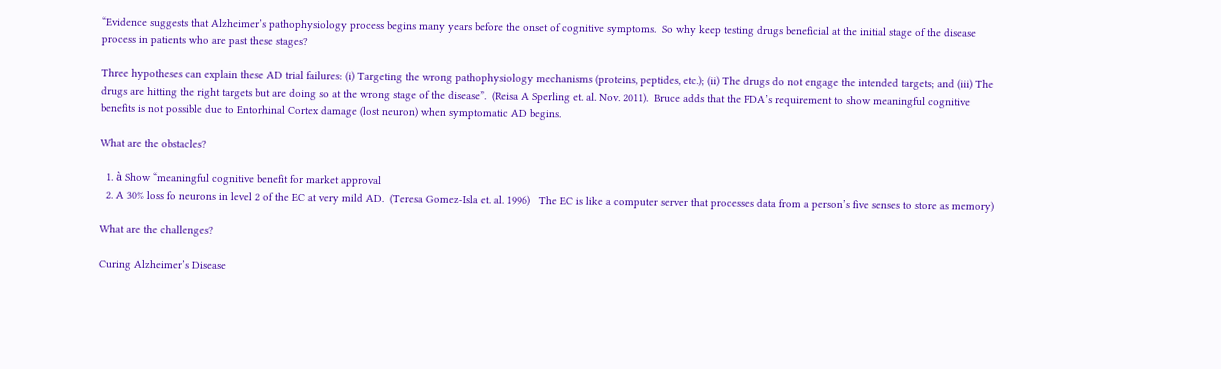“Evidence suggests that Alzheimer’s pathophysiology process begins many years before the onset of cognitive symptoms.  So why keep testing drugs beneficial at the initial stage of the disease process in patients who are past these stages?

Three hypotheses can explain these AD trial failures: (i) Targeting the wrong pathophysiology mechanisms (proteins, peptides, etc.); (ii) The drugs do not engage the intended targets; and (iii) The drugs are hitting the right targets but are doing so at the wrong stage of the disease”.  (Reisa A Sperling et. al. Nov. 2011).  Bruce adds that the FDA’s requirement to show meaningful cognitive benefits is not possible due to Entorhinal Cortex damage (lost neuron) when symptomatic AD begins.

What are the obstacles?

  1. à Show “meaningful cognitive benefit for market approval
  2. A 30% loss fo neurons in level 2 of the EC at very mild AD.  (Teresa Gomez-Isla et. al. 1996)   The EC is like a computer server that processes data from a person’s five senses to store as memory)

What are the challenges?

Curing Alzheimer’s Disease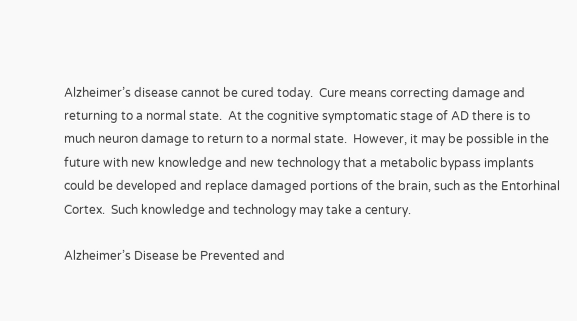Alzheimer’s disease cannot be cured today.  Cure means correcting damage and returning to a normal state.  At the cognitive symptomatic stage of AD there is to much neuron damage to return to a normal state.  However, it may be possible in the future with new knowledge and new technology that a metabolic bypass implants could be developed and replace damaged portions of the brain, such as the Entorhinal Cortex.  Such knowledge and technology may take a century.

Alzheimer’s Disease be Prevented and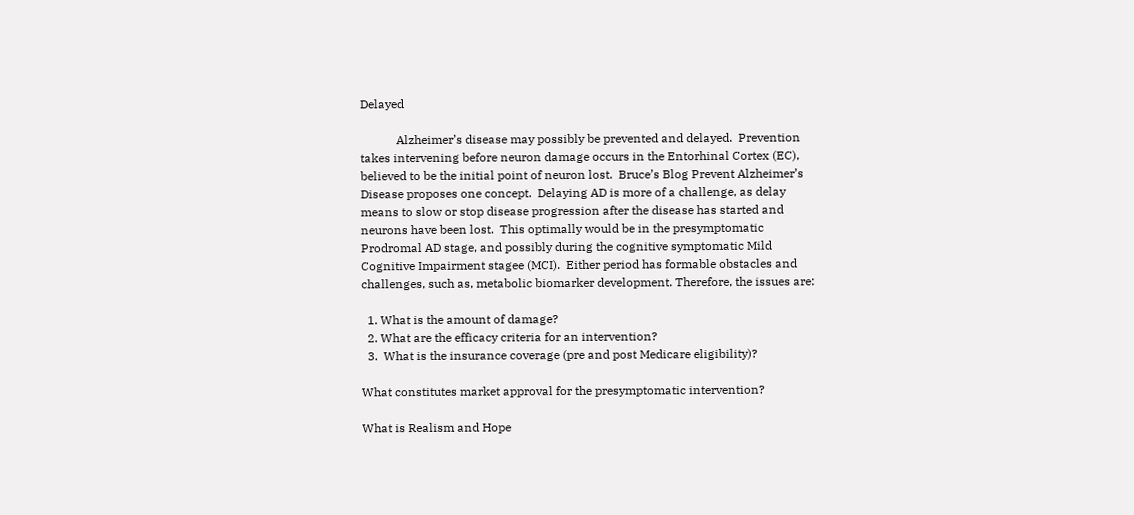Delayed

            Alzheimer’s disease may possibly be prevented and delayed.  Prevention takes intervening before neuron damage occurs in the Entorhinal Cortex (EC), believed to be the initial point of neuron lost.  Bruce’s Blog Prevent Alzheimer’s Disease proposes one concept.  Delaying AD is more of a challenge, as delay means to slow or stop disease progression after the disease has started and neurons have been lost.  This optimally would be in the presymptomatic Prodromal AD stage, and possibly during the cognitive symptomatic Mild Cognitive Impairment stagee (MCI).  Either period has formable obstacles and challenges, such as, metabolic biomarker development. Therefore, the issues are:

  1. What is the amount of damage?
  2. What are the efficacy criteria for an intervention?
  3.  What is the insurance coverage (pre and post Medicare eligibility)?

What constitutes market approval for the presymptomatic intervention?

What is Realism and Hope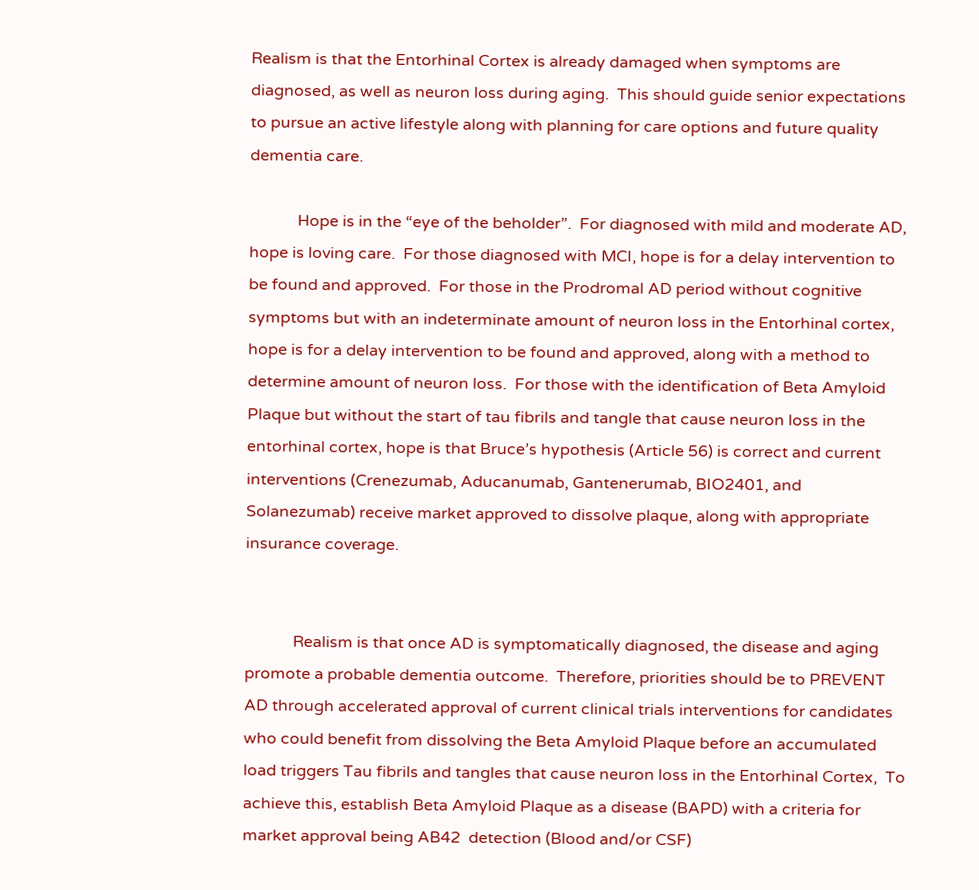Realism is that the Entorhinal Cortex is already damaged when symptoms are diagnosed, as well as neuron loss during aging.  This should guide senior expectations to pursue an active lifestyle along with planning for care options and future quality dementia care.

            Hope is in the “eye of the beholder”.  For diagnosed with mild and moderate AD, hope is loving care.  For those diagnosed with MCI, hope is for a delay intervention to be found and approved.  For those in the Prodromal AD period without cognitive symptoms but with an indeterminate amount of neuron loss in the Entorhinal cortex, hope is for a delay intervention to be found and approved, along with a method to determine amount of neuron loss.  For those with the identification of Beta Amyloid Plaque but without the start of tau fibrils and tangle that cause neuron loss in the entorhinal cortex, hope is that Bruce’s hypothesis (Article 56) is correct and current interventions (Crenezumab, Aducanumab, Gantenerumab, BIO2401, and Solanezumab) receive market approved to dissolve plaque, along with appropriate insurance coverage.


            Realism is that once AD is symptomatically diagnosed, the disease and aging promote a probable dementia outcome.  Therefore, priorities should be to PREVENT AD through accelerated approval of current clinical trials interventions for candidates who could benefit from dissolving the Beta Amyloid Plaque before an accumulated load triggers Tau fibrils and tangles that cause neuron loss in the Entorhinal Cortex,  To achieve this, establish Beta Amyloid Plaque as a disease (BAPD) with a criteria for market approval being AB42  detection (Blood and/or CSF)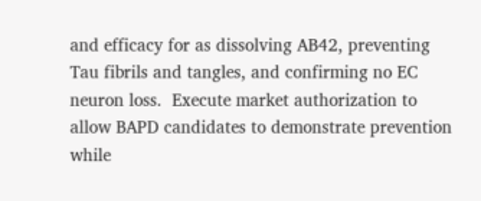and efficacy for as dissolving AB42, preventing Tau fibrils and tangles, and confirming no EC neuron loss.  Execute market authorization to allow BAPD candidates to demonstrate prevention while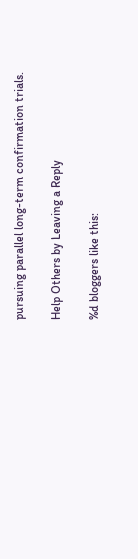pursuing parallel long-term confirmation trials.

Help Others by Leaving a Reply

%d bloggers like this: